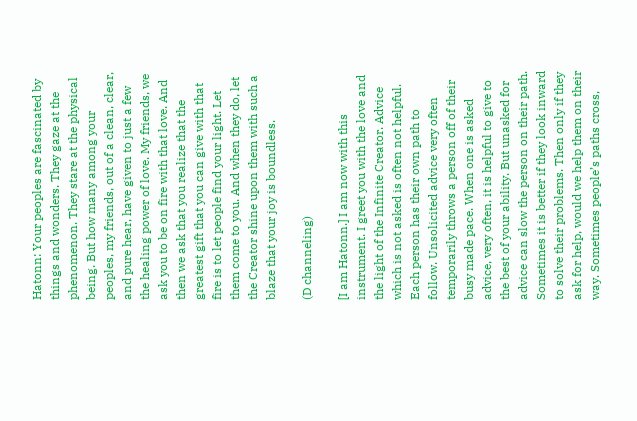Hatonn: Your peoples are fascinated by things and wonders. They gaze at the phenomenon. They stare at the physical being. But how many among your peoples, my friends, out of a clean, clear, and pure hear, have given to just a few the healing power of love. My friends, we ask you to be on fire with that love. And then we ask that you realize that the greatest gift that you can give with that fire is to let people find your light. Let them come to you. And when they do, let the Creator shine upon them with such a blaze that your joy is boundless.

(D channeling)

[I am Hatonn.] I am now with this instrument. I greet you with the love and the light of the Infinite Creator. Advice which is not asked is often not helpful. Each person has their own path to follow. Unsolicited advice very often temporarily throws a person off of their busy made pace. When one is asked advice, very often, it is helpful to give to the best of your ability. But unasked for advice can slow the person on their path. Sometimes it is better if they look inward to solve their problems. Then only if they ask for help, would we help them on their way. Sometimes people’s paths cross,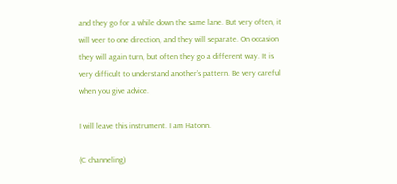and they go for a while down the same lane. But very often, it will veer to one direction, and they will separate. On occasion they will again turn, but often they go a different way. It is very difficult to understand another’s pattern. Be very careful when you give advice.

I will leave this instrument. I am Hatonn.

(C channeling)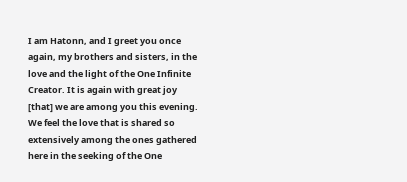I am Hatonn, and I greet you once again, my brothers and sisters, in the love and the light of the One Infinite Creator. It is again with great joy [that] we are among you this evening. We feel the love that is shared so extensively among the ones gathered here in the seeking of the One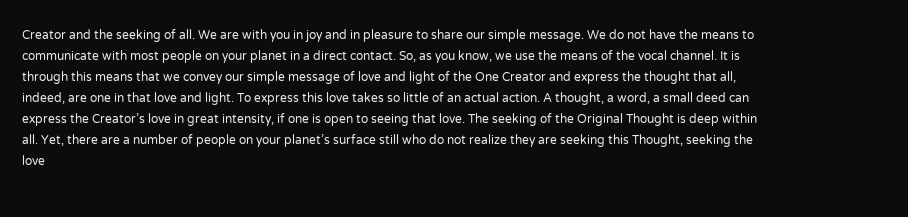Creator and the seeking of all. We are with you in joy and in pleasure to share our simple message. We do not have the means to communicate with most people on your planet in a direct contact. So, as you know, we use the means of the vocal channel. It is through this means that we convey our simple message of love and light of the One Creator and express the thought that all, indeed, are one in that love and light. To express this love takes so little of an actual action. A thought, a word, a small deed can express the Creator’s love in great intensity, if one is open to seeing that love. The seeking of the Original Thought is deep within all. Yet, there are a number of people on your planet’s surface still who do not realize they are seeking this Thought, seeking the love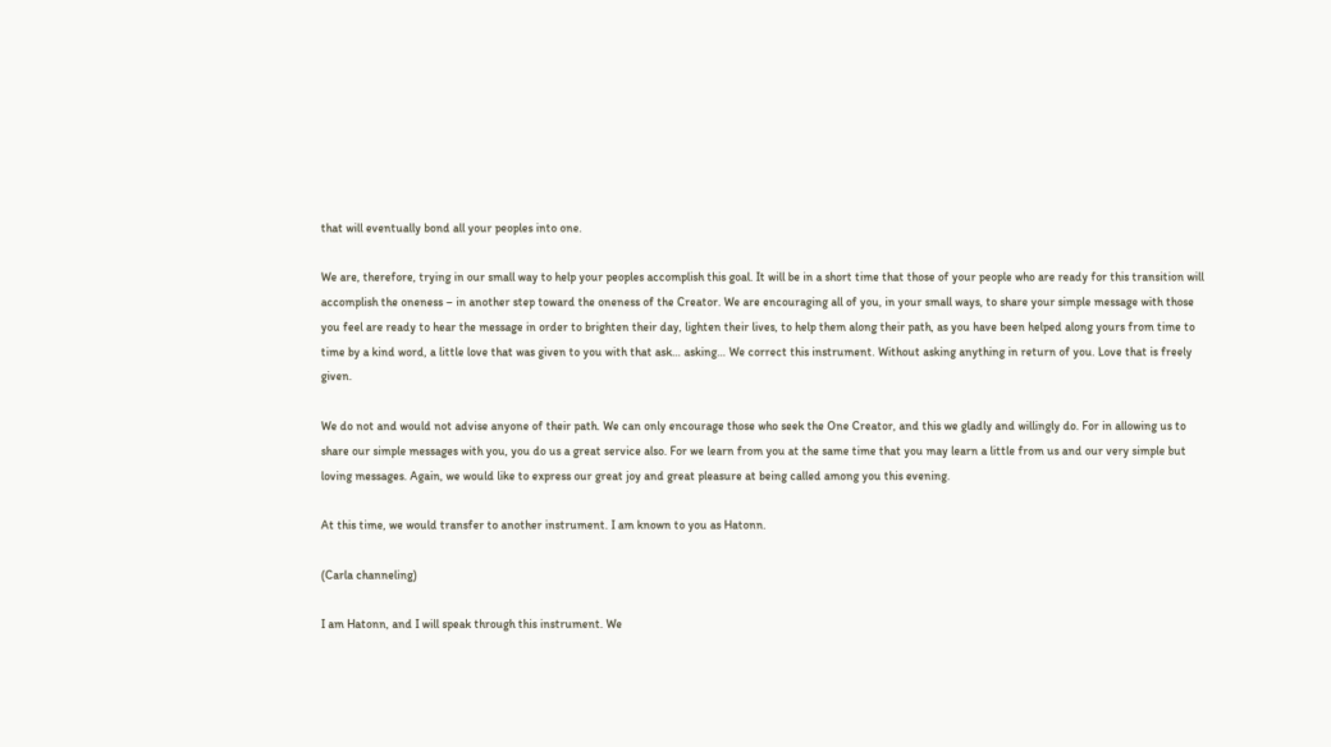that will eventually bond all your peoples into one.

We are, therefore, trying in our small way to help your peoples accomplish this goal. It will be in a short time that those of your people who are ready for this transition will accomplish the oneness – in another step toward the oneness of the Creator. We are encouraging all of you, in your small ways, to share your simple message with those you feel are ready to hear the message in order to brighten their day, lighten their lives, to help them along their path, as you have been helped along yours from time to time by a kind word, a little love that was given to you with that ask… asking… We correct this instrument. Without asking anything in return of you. Love that is freely given.

We do not and would not advise anyone of their path. We can only encourage those who seek the One Creator, and this we gladly and willingly do. For in allowing us to share our simple messages with you, you do us a great service also. For we learn from you at the same time that you may learn a little from us and our very simple but loving messages. Again, we would like to express our great joy and great pleasure at being called among you this evening.

At this time, we would transfer to another instrument. I am known to you as Hatonn.

(Carla channeling)

I am Hatonn, and I will speak through this instrument. We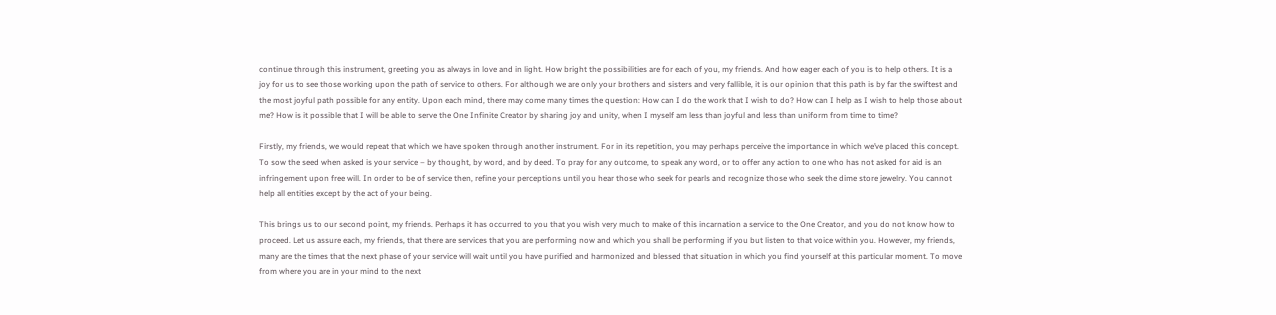continue through this instrument, greeting you as always in love and in light. How bright the possibilities are for each of you, my friends. And how eager each of you is to help others. It is a joy for us to see those working upon the path of service to others. For although we are only your brothers and sisters and very fallible, it is our opinion that this path is by far the swiftest and the most joyful path possible for any entity. Upon each mind, there may come many times the question: How can I do the work that I wish to do? How can I help as I wish to help those about me? How is it possible that I will be able to serve the One Infinite Creator by sharing joy and unity, when I myself am less than joyful and less than uniform from time to time?

Firstly, my friends, we would repeat that which we have spoken through another instrument. For in its repetition, you may perhaps perceive the importance in which we’ve placed this concept. To sow the seed when asked is your service – by thought, by word, and by deed. To pray for any outcome, to speak any word, or to offer any action to one who has not asked for aid is an infringement upon free will. In order to be of service then, refine your perceptions until you hear those who seek for pearls and recognize those who seek the dime store jewelry. You cannot help all entities except by the act of your being.

This brings us to our second point, my friends. Perhaps it has occurred to you that you wish very much to make of this incarnation a service to the One Creator, and you do not know how to proceed. Let us assure each, my friends, that there are services that you are performing now and which you shall be performing if you but listen to that voice within you. However, my friends, many are the times that the next phase of your service will wait until you have purified and harmonized and blessed that situation in which you find yourself at this particular moment. To move from where you are in your mind to the next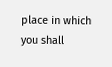place in which you shall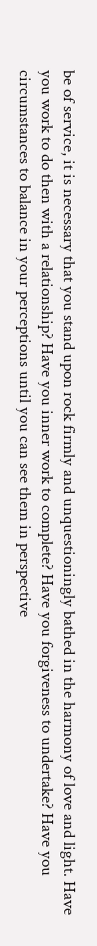be of service, it is necessary that you stand upon rock firmly and unquestioningly bathed in the harmony of love and light. Have you work to do then with a relationship? Have you inner work to complete? Have you forgiveness to undertake? Have you circumstances to balance in your perceptions until you can see them in perspective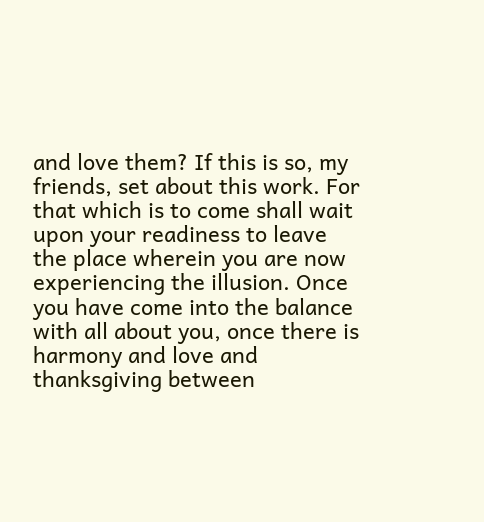and love them? If this is so, my friends, set about this work. For that which is to come shall wait upon your readiness to leave the place wherein you are now experiencing the illusion. Once you have come into the balance with all about you, once there is harmony and love and thanksgiving between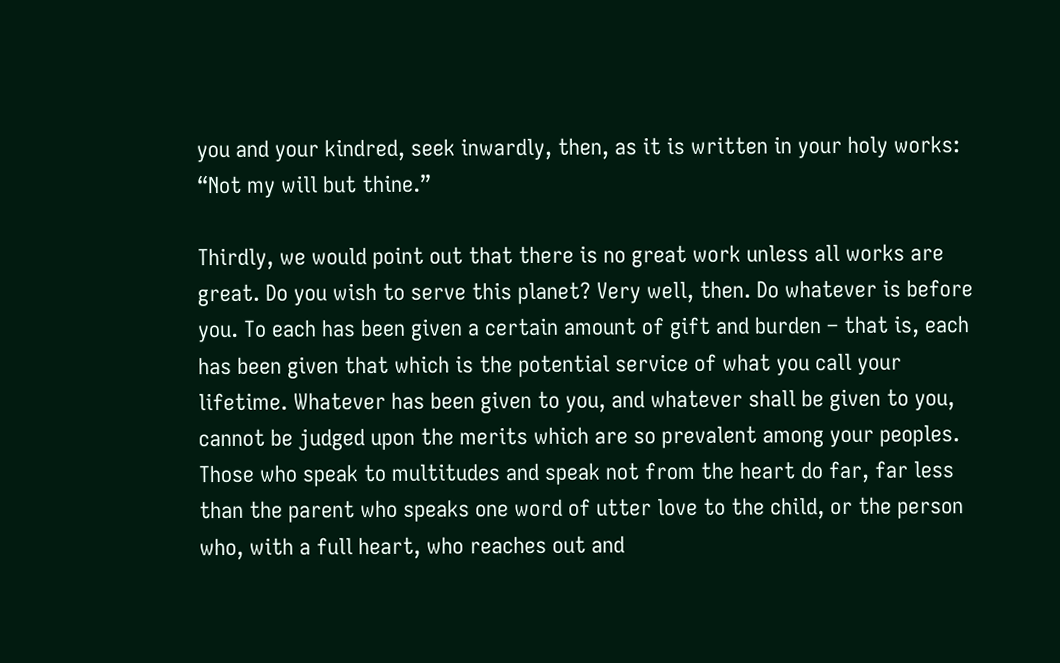you and your kindred, seek inwardly, then, as it is written in your holy works: “Not my will but thine.”

Thirdly, we would point out that there is no great work unless all works are great. Do you wish to serve this planet? Very well, then. Do whatever is before you. To each has been given a certain amount of gift and burden – that is, each has been given that which is the potential service of what you call your lifetime. Whatever has been given to you, and whatever shall be given to you, cannot be judged upon the merits which are so prevalent among your peoples. Those who speak to multitudes and speak not from the heart do far, far less than the parent who speaks one word of utter love to the child, or the person who, with a full heart, who reaches out and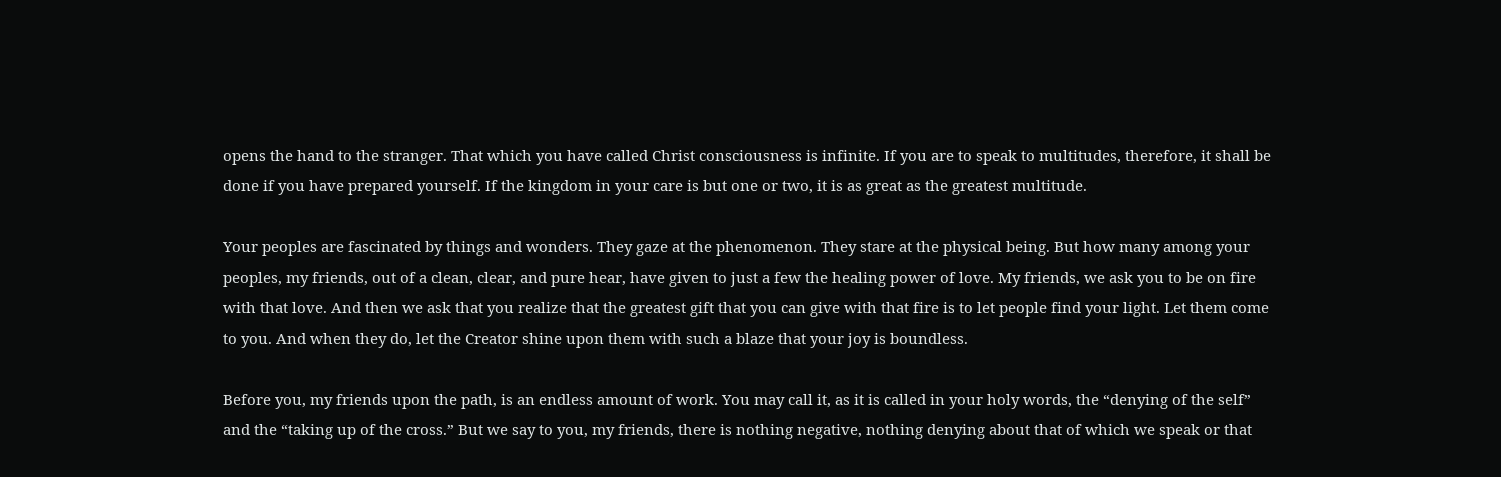opens the hand to the stranger. That which you have called Christ consciousness is infinite. If you are to speak to multitudes, therefore, it shall be done if you have prepared yourself. If the kingdom in your care is but one or two, it is as great as the greatest multitude.

Your peoples are fascinated by things and wonders. They gaze at the phenomenon. They stare at the physical being. But how many among your peoples, my friends, out of a clean, clear, and pure hear, have given to just a few the healing power of love. My friends, we ask you to be on fire with that love. And then we ask that you realize that the greatest gift that you can give with that fire is to let people find your light. Let them come to you. And when they do, let the Creator shine upon them with such a blaze that your joy is boundless.

Before you, my friends upon the path, is an endless amount of work. You may call it, as it is called in your holy words, the “denying of the self” and the “taking up of the cross.” But we say to you, my friends, there is nothing negative, nothing denying about that of which we speak or that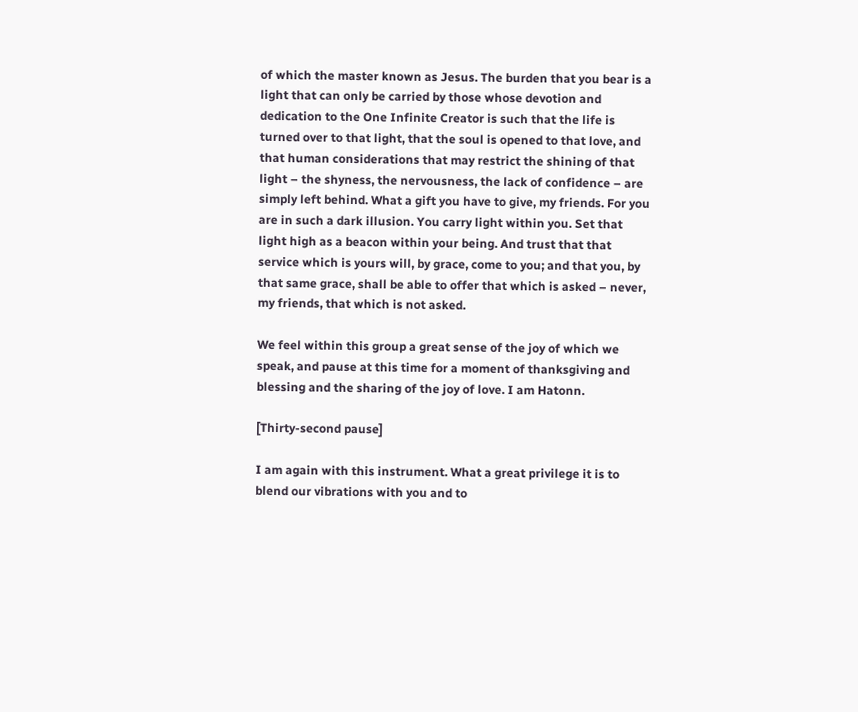of which the master known as Jesus. The burden that you bear is a light that can only be carried by those whose devotion and dedication to the One Infinite Creator is such that the life is turned over to that light, that the soul is opened to that love, and that human considerations that may restrict the shining of that light – the shyness, the nervousness, the lack of confidence – are simply left behind. What a gift you have to give, my friends. For you are in such a dark illusion. You carry light within you. Set that light high as a beacon within your being. And trust that that service which is yours will, by grace, come to you; and that you, by that same grace, shall be able to offer that which is asked – never, my friends, that which is not asked.

We feel within this group a great sense of the joy of which we speak, and pause at this time for a moment of thanksgiving and blessing and the sharing of the joy of love. I am Hatonn.

[Thirty-second pause]

I am again with this instrument. What a great privilege it is to blend our vibrations with you and to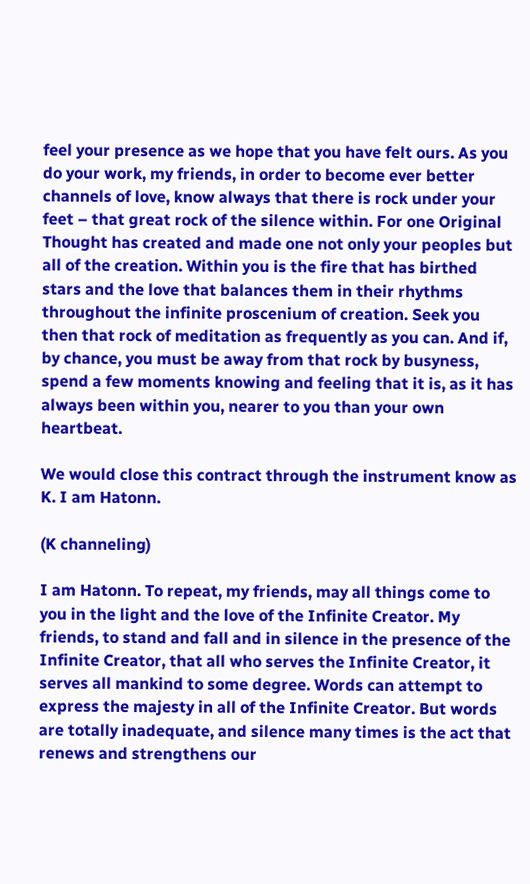feel your presence as we hope that you have felt ours. As you do your work, my friends, in order to become ever better channels of love, know always that there is rock under your feet – that great rock of the silence within. For one Original Thought has created and made one not only your peoples but all of the creation. Within you is the fire that has birthed stars and the love that balances them in their rhythms throughout the infinite proscenium of creation. Seek you then that rock of meditation as frequently as you can. And if, by chance, you must be away from that rock by busyness, spend a few moments knowing and feeling that it is, as it has always been within you, nearer to you than your own heartbeat.

We would close this contract through the instrument know as K. I am Hatonn.

(K channeling)

I am Hatonn. To repeat, my friends, may all things come to you in the light and the love of the Infinite Creator. My friends, to stand and fall and in silence in the presence of the Infinite Creator, that all who serves the Infinite Creator, it serves all mankind to some degree. Words can attempt to express the majesty in all of the Infinite Creator. But words are totally inadequate, and silence many times is the act that renews and strengthens our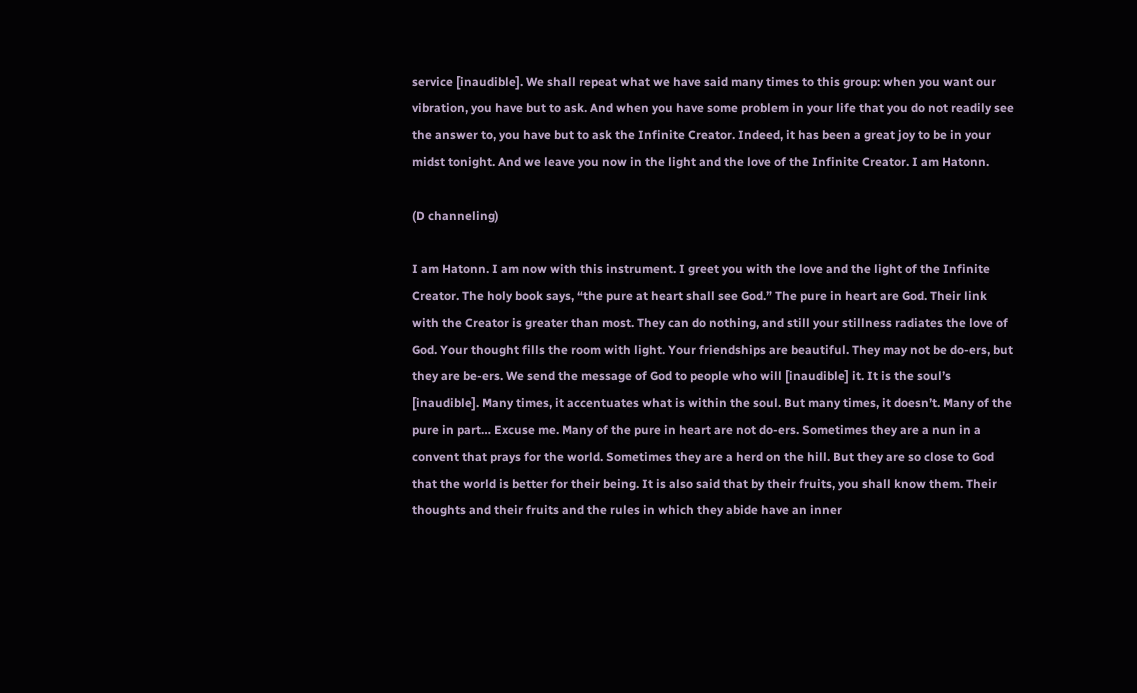service [inaudible]. We shall repeat what we have said many times to this group: when you want our vibration, you have but to ask. And when you have some problem in your life that you do not readily see the answer to, you have but to ask the Infinite Creator. Indeed, it has been a great joy to be in your midst tonight. And we leave you now in the light and the love of the Infinite Creator. I am Hatonn.

(D channeling)

I am Hatonn. I am now with this instrument. I greet you with the love and the light of the Infinite Creator. The holy book says, “the pure at heart shall see God.” The pure in heart are God. Their link with the Creator is greater than most. They can do nothing, and still your stillness radiates the love of God. Your thought fills the room with light. Your friendships are beautiful. They may not be do-ers, but they are be-ers. We send the message of God to people who will [inaudible] it. It is the soul’s [inaudible]. Many times, it accentuates what is within the soul. But many times, it doesn’t. Many of the pure in part… Excuse me. Many of the pure in heart are not do-ers. Sometimes they are a nun in a convent that prays for the world. Sometimes they are a herd on the hill. But they are so close to God that the world is better for their being. It is also said that by their fruits, you shall know them. Their thoughts and their fruits and the rules in which they abide have an inner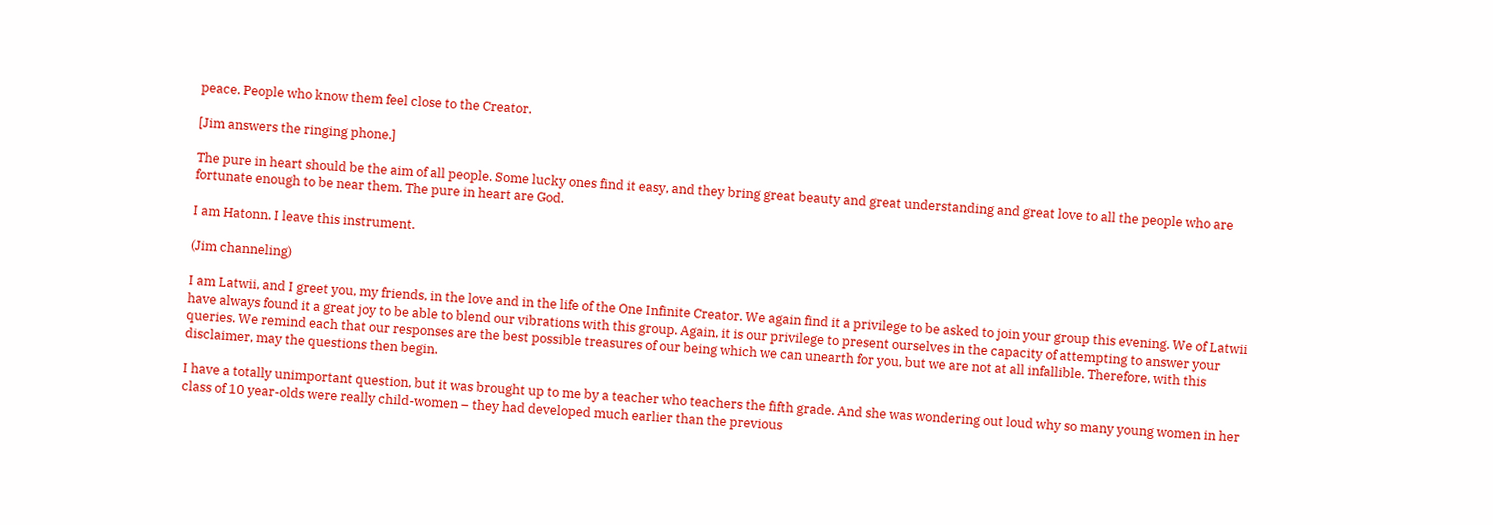peace. People who know them feel close to the Creator.

[Jim answers the ringing phone.]

The pure in heart should be the aim of all people. Some lucky ones find it easy, and they bring great beauty and great understanding and great love to all the people who are fortunate enough to be near them. The pure in heart are God.

I am Hatonn. I leave this instrument.

(Jim channeling)

I am Latwii, and I greet you, my friends, in the love and in the life of the One Infinite Creator. We again find it a privilege to be asked to join your group this evening. We of Latwii have always found it a great joy to be able to blend our vibrations with this group. Again, it is our privilege to present ourselves in the capacity of attempting to answer your queries. We remind each that our responses are the best possible treasures of our being which we can unearth for you, but we are not at all infallible. Therefore, with this disclaimer, may the questions then begin.

I have a totally unimportant question, but it was brought up to me by a teacher who teachers the fifth grade. And she was wondering out loud why so many young women in her class of 10 year-olds were really child-women – they had developed much earlier than the previous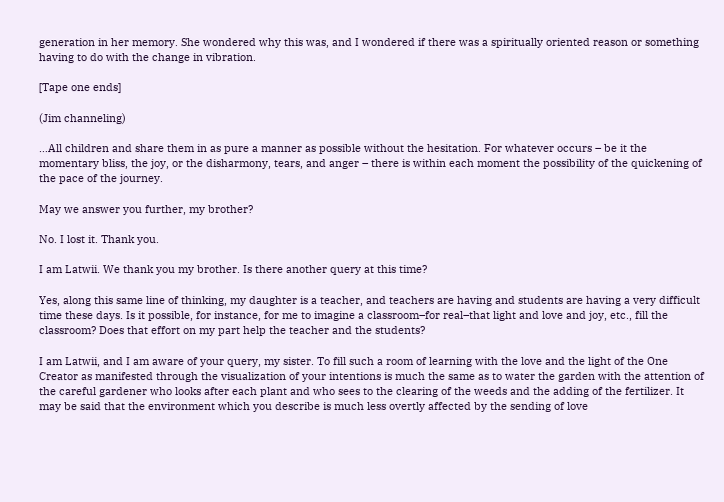generation in her memory. She wondered why this was, and I wondered if there was a spiritually oriented reason or something having to do with the change in vibration.

[Tape one ends]

(Jim channeling)

…All children and share them in as pure a manner as possible without the hesitation. For whatever occurs – be it the momentary bliss, the joy, or the disharmony, tears, and anger – there is within each moment the possibility of the quickening of the pace of the journey.

May we answer you further, my brother?

No. I lost it. Thank you.

I am Latwii. We thank you my brother. Is there another query at this time?

Yes, along this same line of thinking, my daughter is a teacher, and teachers are having and students are having a very difficult time these days. Is it possible, for instance, for me to imagine a classroom–for real–that light and love and joy, etc., fill the classroom? Does that effort on my part help the teacher and the students?

I am Latwii, and I am aware of your query, my sister. To fill such a room of learning with the love and the light of the One Creator as manifested through the visualization of your intentions is much the same as to water the garden with the attention of the careful gardener who looks after each plant and who sees to the clearing of the weeds and the adding of the fertilizer. It may be said that the environment which you describe is much less overtly affected by the sending of love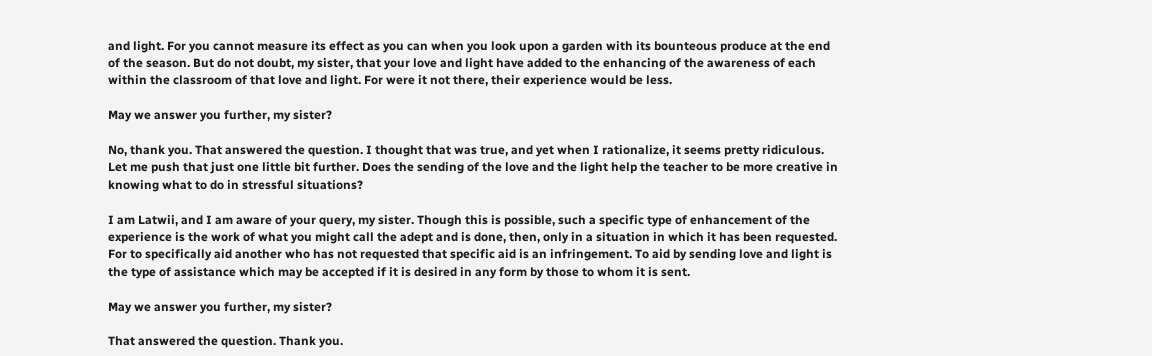and light. For you cannot measure its effect as you can when you look upon a garden with its bounteous produce at the end of the season. But do not doubt, my sister, that your love and light have added to the enhancing of the awareness of each within the classroom of that love and light. For were it not there, their experience would be less.

May we answer you further, my sister?

No, thank you. That answered the question. I thought that was true, and yet when I rationalize, it seems pretty ridiculous. Let me push that just one little bit further. Does the sending of the love and the light help the teacher to be more creative in knowing what to do in stressful situations?

I am Latwii, and I am aware of your query, my sister. Though this is possible, such a specific type of enhancement of the experience is the work of what you might call the adept and is done, then, only in a situation in which it has been requested. For to specifically aid another who has not requested that specific aid is an infringement. To aid by sending love and light is the type of assistance which may be accepted if it is desired in any form by those to whom it is sent.

May we answer you further, my sister?

That answered the question. Thank you.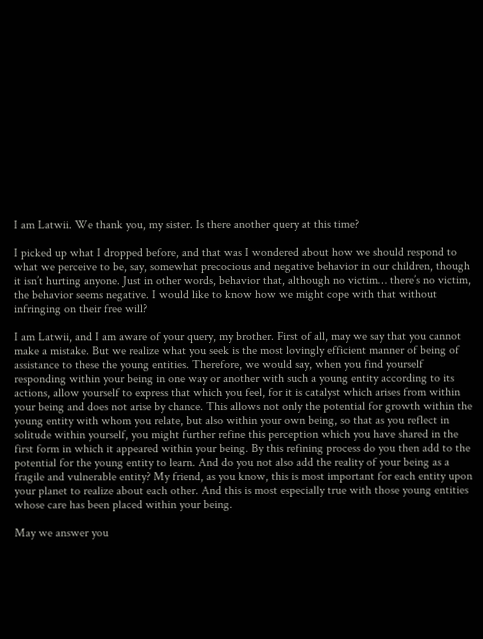I am Latwii. We thank you, my sister. Is there another query at this time?

I picked up what I dropped before, and that was I wondered about how we should respond to what we perceive to be, say, somewhat precocious and negative behavior in our children, though it isn’t hurting anyone. Just in other words, behavior that, although no victim… there’s no victim, the behavior seems negative. I would like to know how we might cope with that without infringing on their free will?

I am Latwii, and I am aware of your query, my brother. First of all, may we say that you cannot make a mistake. But we realize what you seek is the most lovingly efficient manner of being of assistance to these the young entities. Therefore, we would say, when you find yourself responding within your being in one way or another with such a young entity according to its actions, allow yourself to express that which you feel, for it is catalyst which arises from within your being and does not arise by chance. This allows not only the potential for growth within the young entity with whom you relate, but also within your own being, so that as you reflect in solitude within yourself, you might further refine this perception which you have shared in the first form in which it appeared within your being. By this refining process do you then add to the potential for the young entity to learn. And do you not also add the reality of your being as a fragile and vulnerable entity? My friend, as you know, this is most important for each entity upon your planet to realize about each other. And this is most especially true with those young entities whose care has been placed within your being.

May we answer you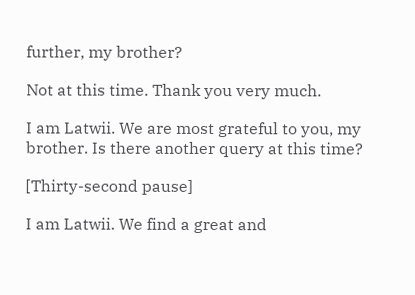further, my brother?

Not at this time. Thank you very much.

I am Latwii. We are most grateful to you, my brother. Is there another query at this time?

[Thirty-second pause]

I am Latwii. We find a great and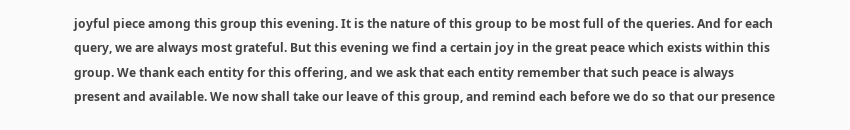joyful piece among this group this evening. It is the nature of this group to be most full of the queries. And for each query, we are always most grateful. But this evening we find a certain joy in the great peace which exists within this group. We thank each entity for this offering, and we ask that each entity remember that such peace is always present and available. We now shall take our leave of this group, and remind each before we do so that our presence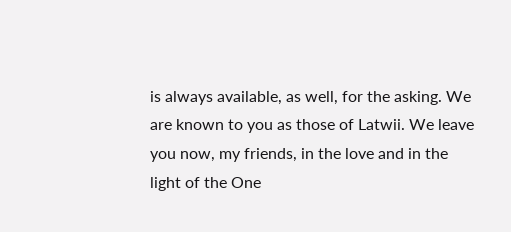is always available, as well, for the asking. We are known to you as those of Latwii. We leave you now, my friends, in the love and in the light of the One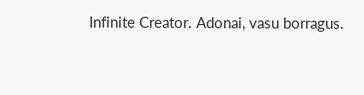Infinite Creator. Adonai, vasu borragus.